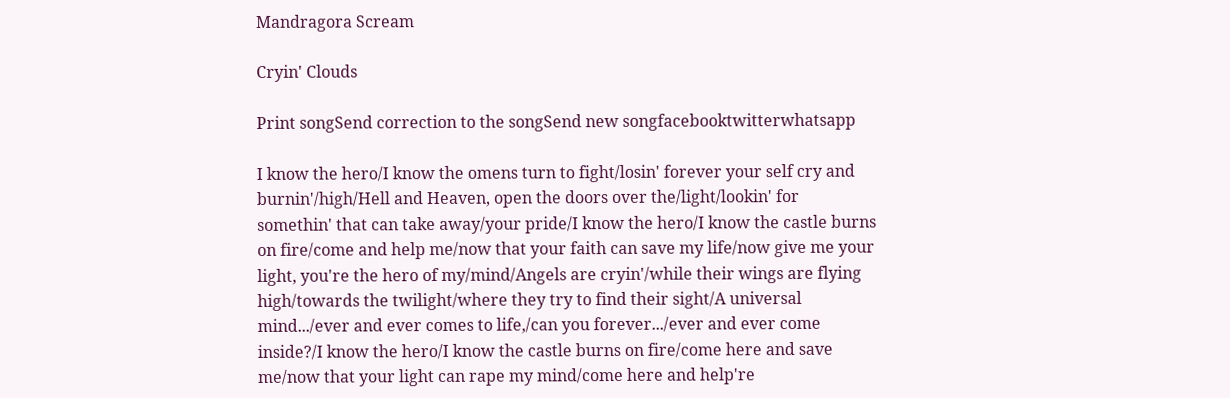Mandragora Scream

Cryin' Clouds

Print songSend correction to the songSend new songfacebooktwitterwhatsapp

I know the hero/I know the omens turn to fight/losin' forever your self cry and burnin'/high/Hell and Heaven, open the doors over the/light/lookin' for somethin' that can take away/your pride/I know the hero/I know the castle burns on fire/come and help me/now that your faith can save my life/now give me your light, you're the hero of my/mind/Angels are cryin'/while their wings are flying high/towards the twilight/where they try to find their sight/A universal mind.../ever and ever comes to life,/can you forever.../ever and ever come inside?/I know the hero/I know the castle burns on fire/come here and save me/now that your light can rape my mind/come here and help're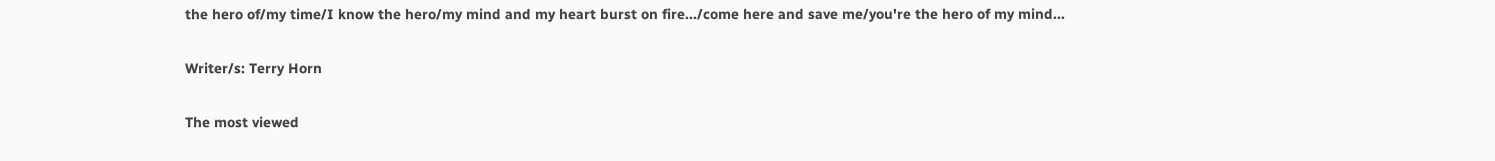the hero of/my time/I know the hero/my mind and my heart burst on fire.../come here and save me/you're the hero of my mind...

Writer/s: Terry Horn

The most viewed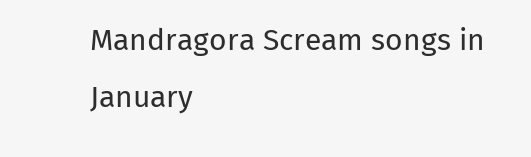Mandragora Scream songs in January